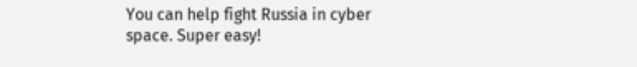You can help fight Russia in cyber space. Super easy!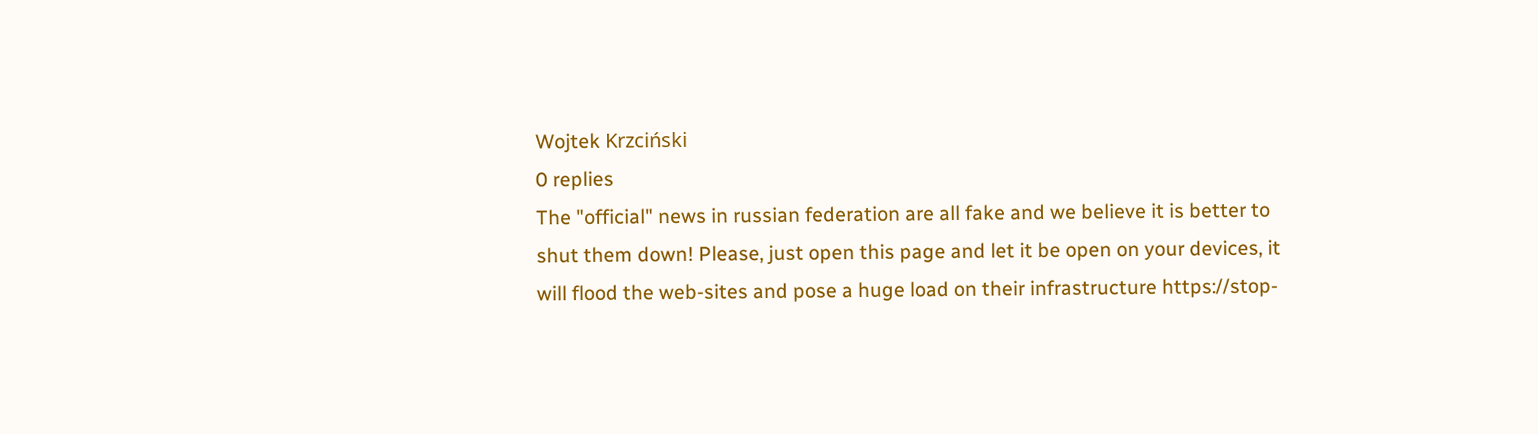Wojtek Krzciński
0 replies
The "official" news in russian federation are all fake and we believe it is better to shut them down! Please, just open this page and let it be open on your devices, it will flood the web-sites and pose a huge load on their infrastructure https://stop-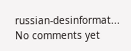russian-desinformat...
No comments yet